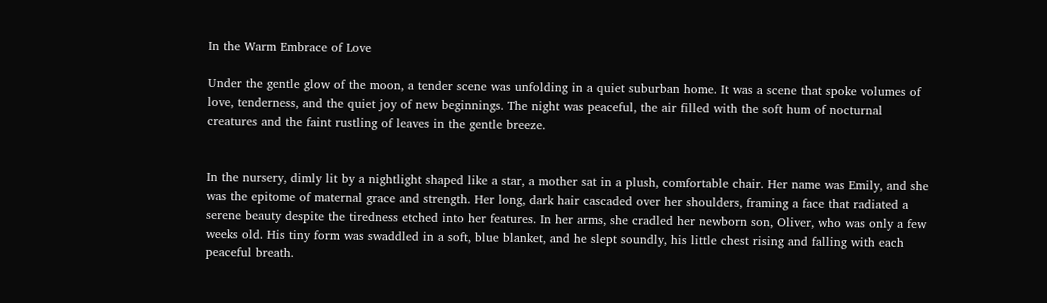In the Warm Embrace of Love

Under the gentle glow of the moon, a tender scene was unfolding in a quiet suburban home. It was a scene that spoke volumes of love, tenderness, and the quiet joy of new beginnings. The night was peaceful, the air filled with the soft hum of nocturnal creatures and the faint rustling of leaves in the gentle breeze.


In the nursery, dimly lit by a nightlight shaped like a star, a mother sat in a plush, comfortable chair. Her name was Emily, and she was the epitome of maternal grace and strength. Her long, dark hair cascaded over her shoulders, framing a face that radiated a serene beauty despite the tiredness etched into her features. In her arms, she cradled her newborn son, Oliver, who was only a few weeks old. His tiny form was swaddled in a soft, blue blanket, and he slept soundly, his little chest rising and falling with each peaceful breath.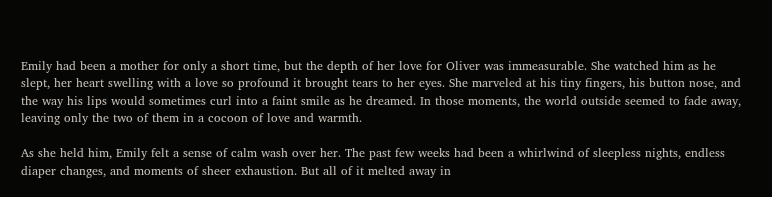Emily had been a mother for only a short time, but the depth of her love for Oliver was immeasurable. She watched him as he slept, her heart swelling with a love so profound it brought tears to her eyes. She marveled at his tiny fingers, his button nose, and the way his lips would sometimes curl into a faint smile as he dreamed. In those moments, the world outside seemed to fade away, leaving only the two of them in a cocoon of love and warmth.

As she held him, Emily felt a sense of calm wash over her. The past few weeks had been a whirlwind of sleepless nights, endless diaper changes, and moments of sheer exhaustion. But all of it melted away in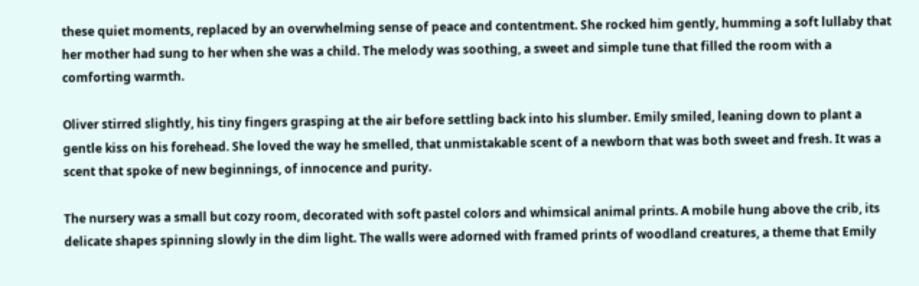these quiet moments, replaced by an overwhelming sense of peace and contentment. She rocked him gently, humming a soft lullaby that her mother had sung to her when she was a child. The melody was soothing, a sweet and simple tune that filled the room with a comforting warmth.

Oliver stirred slightly, his tiny fingers grasping at the air before settling back into his slumber. Emily smiled, leaning down to plant a gentle kiss on his forehead. She loved the way he smelled, that unmistakable scent of a newborn that was both sweet and fresh. It was a scent that spoke of new beginnings, of innocence and purity.

The nursery was a small but cozy room, decorated with soft pastel colors and whimsical animal prints. A mobile hung above the crib, its delicate shapes spinning slowly in the dim light. The walls were adorned with framed prints of woodland creatures, a theme that Emily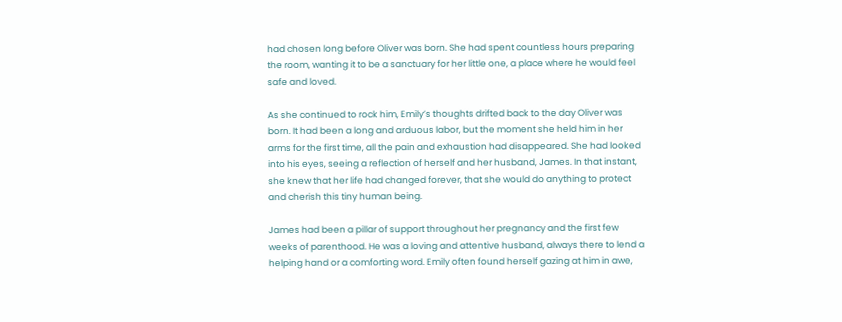had chosen long before Oliver was born. She had spent countless hours preparing the room, wanting it to be a sanctuary for her little one, a place where he would feel safe and loved.

As she continued to rock him, Emily’s thoughts drifted back to the day Oliver was born. It had been a long and arduous labor, but the moment she held him in her arms for the first time, all the pain and exhaustion had disappeared. She had looked into his eyes, seeing a reflection of herself and her husband, James. In that instant, she knew that her life had changed forever, that she would do anything to protect and cherish this tiny human being.

James had been a pillar of support throughout her pregnancy and the first few weeks of parenthood. He was a loving and attentive husband, always there to lend a helping hand or a comforting word. Emily often found herself gazing at him in awe,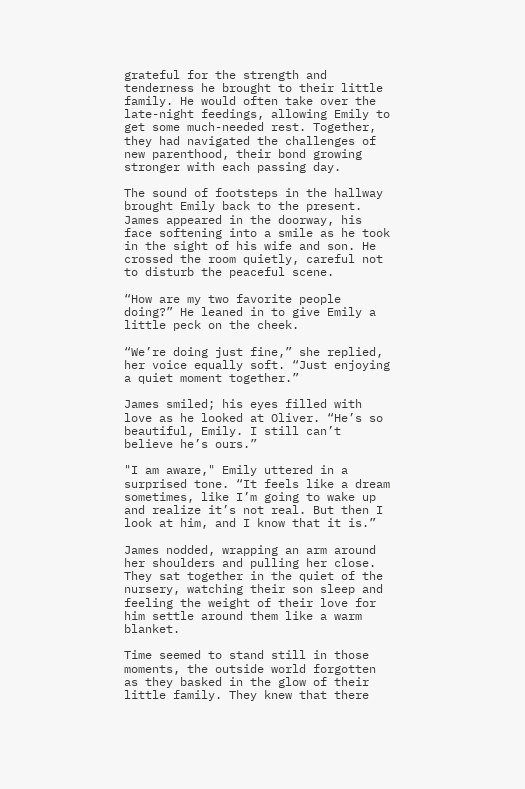grateful for the strength and tenderness he brought to their little family. He would often take over the late-night feedings, allowing Emily to get some much-needed rest. Together, they had navigated the challenges of new parenthood, their bond growing stronger with each passing day.

The sound of footsteps in the hallway brought Emily back to the present. James appeared in the doorway, his face softening into a smile as he took in the sight of his wife and son. He crossed the room quietly, careful not to disturb the peaceful scene.

“How are my two favorite people doing?” He leaned in to give Emily a little peck on the cheek.

“We’re doing just fine,” she replied, her voice equally soft. “Just enjoying a quiet moment together.”

James smiled; his eyes filled with love as he looked at Oliver. “He’s so beautiful, Emily. I still can’t believe he’s ours.”

"I am aware," Emily uttered in a surprised tone. “It feels like a dream sometimes, like I’m going to wake up and realize it’s not real. But then I look at him, and I know that it is.”

James nodded, wrapping an arm around her shoulders and pulling her close. They sat together in the quiet of the nursery, watching their son sleep and feeling the weight of their love for him settle around them like a warm blanket.

Time seemed to stand still in those moments, the outside world forgotten as they basked in the glow of their little family. They knew that there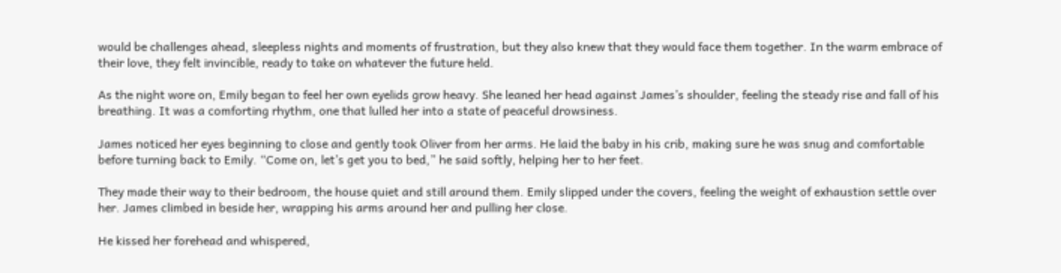would be challenges ahead, sleepless nights and moments of frustration, but they also knew that they would face them together. In the warm embrace of their love, they felt invincible, ready to take on whatever the future held.

As the night wore on, Emily began to feel her own eyelids grow heavy. She leaned her head against James’s shoulder, feeling the steady rise and fall of his breathing. It was a comforting rhythm, one that lulled her into a state of peaceful drowsiness.

James noticed her eyes beginning to close and gently took Oliver from her arms. He laid the baby in his crib, making sure he was snug and comfortable before turning back to Emily. “Come on, let’s get you to bed,” he said softly, helping her to her feet.

They made their way to their bedroom, the house quiet and still around them. Emily slipped under the covers, feeling the weight of exhaustion settle over her. James climbed in beside her, wrapping his arms around her and pulling her close.

He kissed her forehead and whispered,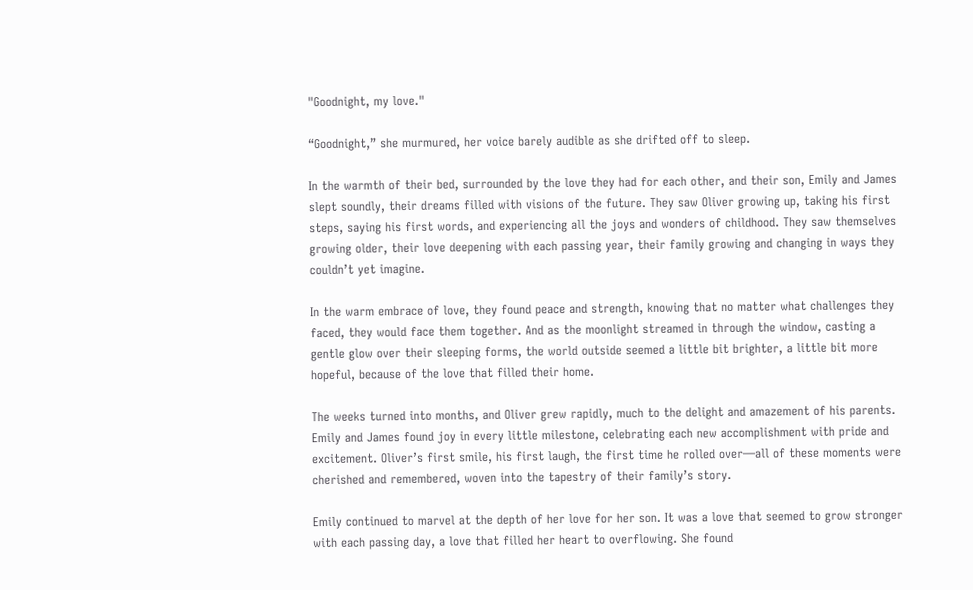"Goodnight, my love."

“Goodnight,” she murmured, her voice barely audible as she drifted off to sleep.

In the warmth of their bed, surrounded by the love they had for each other, and their son, Emily and James slept soundly, their dreams filled with visions of the future. They saw Oliver growing up, taking his first steps, saying his first words, and experiencing all the joys and wonders of childhood. They saw themselves growing older, their love deepening with each passing year, their family growing and changing in ways they couldn’t yet imagine.

In the warm embrace of love, they found peace and strength, knowing that no matter what challenges they faced, they would face them together. And as the moonlight streamed in through the window, casting a gentle glow over their sleeping forms, the world outside seemed a little bit brighter, a little bit more hopeful, because of the love that filled their home.

The weeks turned into months, and Oliver grew rapidly, much to the delight and amazement of his parents. Emily and James found joy in every little milestone, celebrating each new accomplishment with pride and excitement. Oliver’s first smile, his first laugh, the first time he rolled over—all of these moments were cherished and remembered, woven into the tapestry of their family’s story.

Emily continued to marvel at the depth of her love for her son. It was a love that seemed to grow stronger with each passing day, a love that filled her heart to overflowing. She found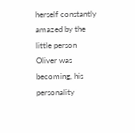herself constantly amazed by the little person Oliver was becoming, his personality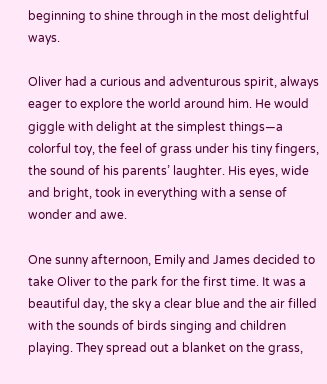beginning to shine through in the most delightful ways.

Oliver had a curious and adventurous spirit, always eager to explore the world around him. He would giggle with delight at the simplest things—a colorful toy, the feel of grass under his tiny fingers, the sound of his parents’ laughter. His eyes, wide and bright, took in everything with a sense of wonder and awe.

One sunny afternoon, Emily and James decided to take Oliver to the park for the first time. It was a beautiful day, the sky a clear blue and the air filled with the sounds of birds singing and children playing. They spread out a blanket on the grass,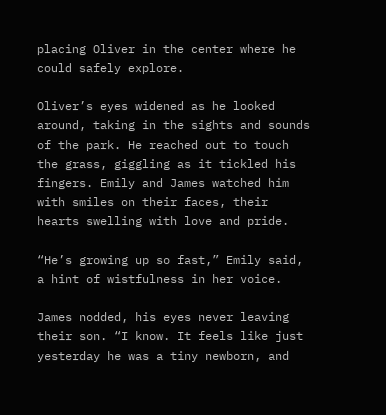placing Oliver in the center where he could safely explore.

Oliver’s eyes widened as he looked around, taking in the sights and sounds of the park. He reached out to touch the grass, giggling as it tickled his fingers. Emily and James watched him with smiles on their faces, their hearts swelling with love and pride.

“He’s growing up so fast,” Emily said, a hint of wistfulness in her voice.

James nodded, his eyes never leaving their son. “I know. It feels like just yesterday he was a tiny newborn, and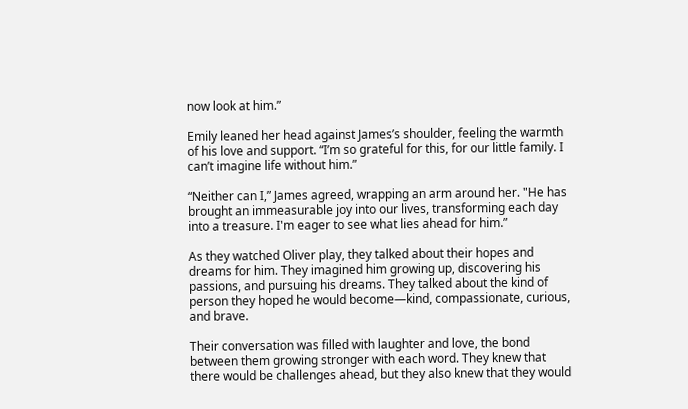now look at him.”

Emily leaned her head against James’s shoulder, feeling the warmth of his love and support. “I’m so grateful for this, for our little family. I can’t imagine life without him.”

“Neither can I,” James agreed, wrapping an arm around her. "He has brought an immeasurable joy into our lives, transforming each day into a treasure. I'm eager to see what lies ahead for him.”

As they watched Oliver play, they talked about their hopes and dreams for him. They imagined him growing up, discovering his passions, and pursuing his dreams. They talked about the kind of person they hoped he would become—kind, compassionate, curious, and brave.

Their conversation was filled with laughter and love, the bond between them growing stronger with each word. They knew that there would be challenges ahead, but they also knew that they would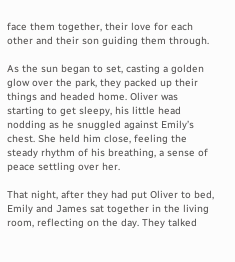face them together, their love for each other and their son guiding them through.

As the sun began to set, casting a golden glow over the park, they packed up their things and headed home. Oliver was starting to get sleepy, his little head nodding as he snuggled against Emily’s chest. She held him close, feeling the steady rhythm of his breathing, a sense of peace settling over her.

That night, after they had put Oliver to bed, Emily and James sat together in the living room, reflecting on the day. They talked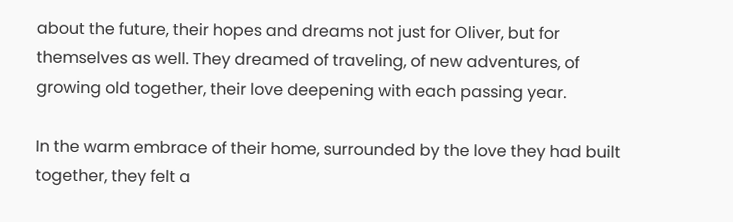about the future, their hopes and dreams not just for Oliver, but for themselves as well. They dreamed of traveling, of new adventures, of growing old together, their love deepening with each passing year.

In the warm embrace of their home, surrounded by the love they had built together, they felt a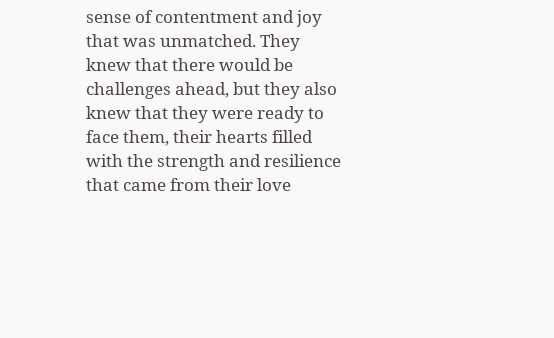sense of contentment and joy that was unmatched. They knew that there would be challenges ahead, but they also knew that they were ready to face them, their hearts filled with the strength and resilience that came from their love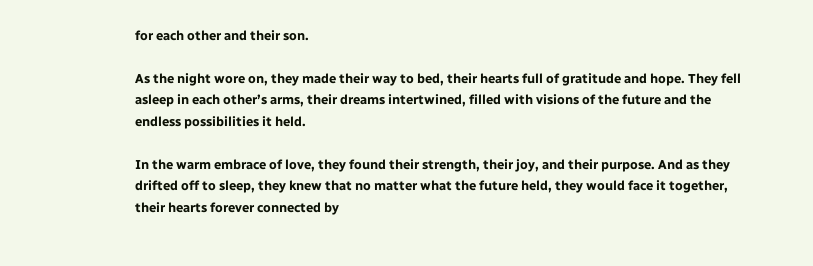for each other and their son.

As the night wore on, they made their way to bed, their hearts full of gratitude and hope. They fell asleep in each other’s arms, their dreams intertwined, filled with visions of the future and the endless possibilities it held.

In the warm embrace of love, they found their strength, their joy, and their purpose. And as they drifted off to sleep, they knew that no matter what the future held, they would face it together, their hearts forever connected by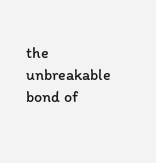the unbreakable bond of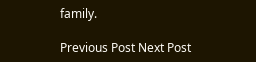family.

Previous Post Next Post